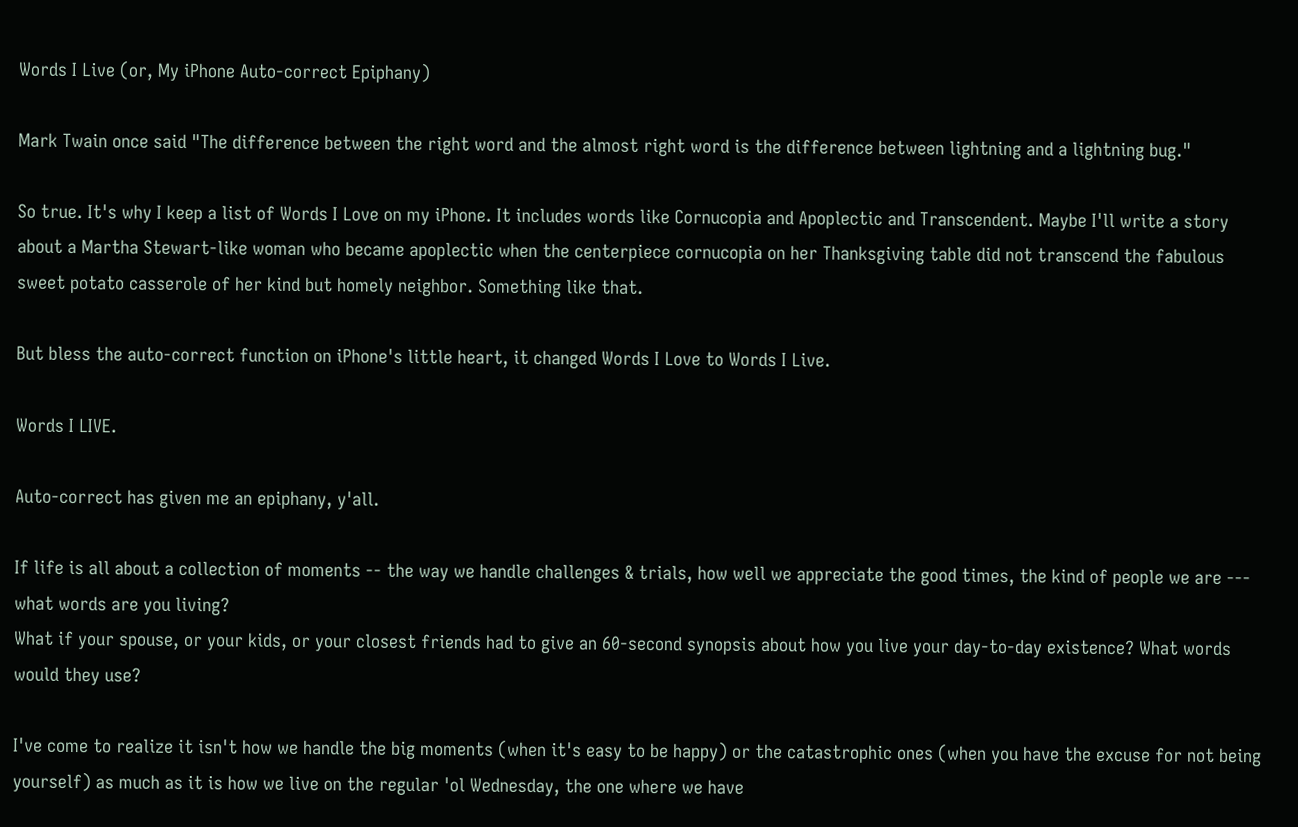Words I Live (or, My iPhone Auto-correct Epiphany)

Mark Twain once said "The difference between the right word and the almost right word is the difference between lightning and a lightning bug."

So true. It's why I keep a list of Words I Love on my iPhone. It includes words like Cornucopia and Apoplectic and Transcendent. Maybe I'll write a story about a Martha Stewart-like woman who became apoplectic when the centerpiece cornucopia on her Thanksgiving table did not transcend the fabulous sweet potato casserole of her kind but homely neighbor. Something like that.

But bless the auto-correct function on iPhone's little heart, it changed Words I Love to Words I Live.

Words I LIVE.

Auto-correct has given me an epiphany, y'all.

If life is all about a collection of moments -- the way we handle challenges & trials, how well we appreciate the good times, the kind of people we are --- what words are you living?
What if your spouse, or your kids, or your closest friends had to give an 60-second synopsis about how you live your day-to-day existence? What words would they use?

I've come to realize it isn't how we handle the big moments (when it's easy to be happy) or the catastrophic ones (when you have the excuse for not being yourself) as much as it is how we live on the regular 'ol Wednesday, the one where we have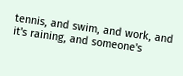tennis, and swim, and work, and it's raining, and someone's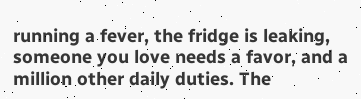running a fever, the fridge is leaking, someone you love needs a favor, and a million other daily duties. The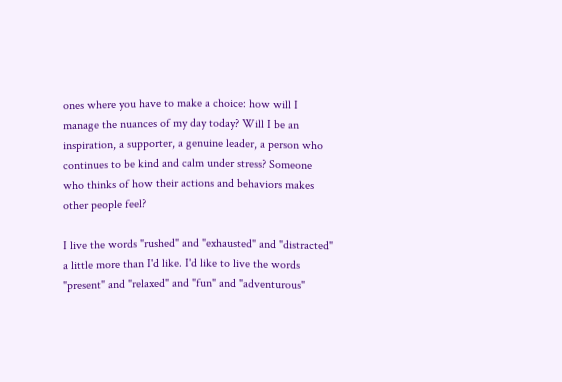ones where you have to make a choice: how will I manage the nuances of my day today? Will I be an inspiration, a supporter, a genuine leader, a person who continues to be kind and calm under stress? Someone who thinks of how their actions and behaviors makes other people feel?

I live the words "rushed" and "exhausted" and "distracted" a little more than I'd like. I'd like to live the words "present" and "relaxed" and "fun" and "adventurous"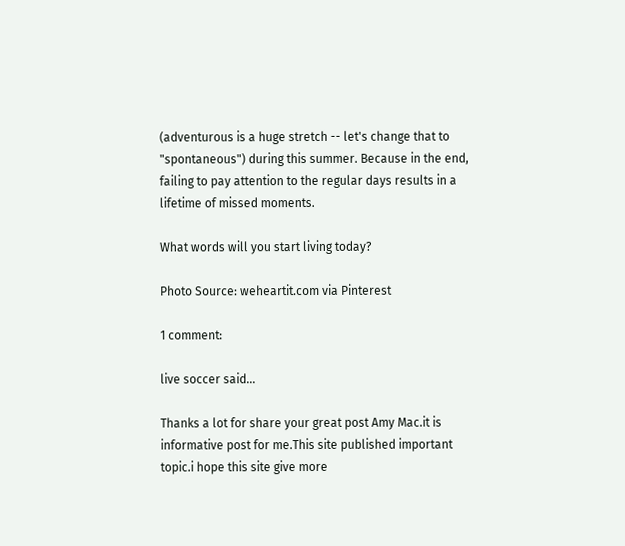(adventurous is a huge stretch -- let's change that to "spontaneous") during this summer. Because in the end, failing to pay attention to the regular days results in a lifetime of missed moments.

What words will you start living today?

Photo Source: weheartit.com via Pinterest

1 comment:

live soccer said...

Thanks a lot for share your great post Amy Mac.it is informative post for me.This site published important topic.i hope this site give more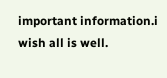important information.i wish all is well.